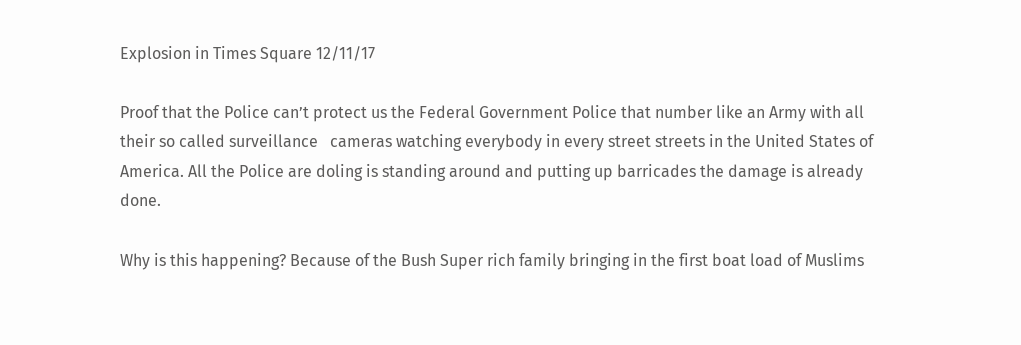Explosion in Times Square 12/11/17

Proof that the Police can’t protect us the Federal Government Police that number like an Army with all their so called surveillance   cameras watching everybody in every street streets in the United States of America. All the Police are doling is standing around and putting up barricades the damage is already done.

Why is this happening? Because of the Bush Super rich family bringing in the first boat load of Muslims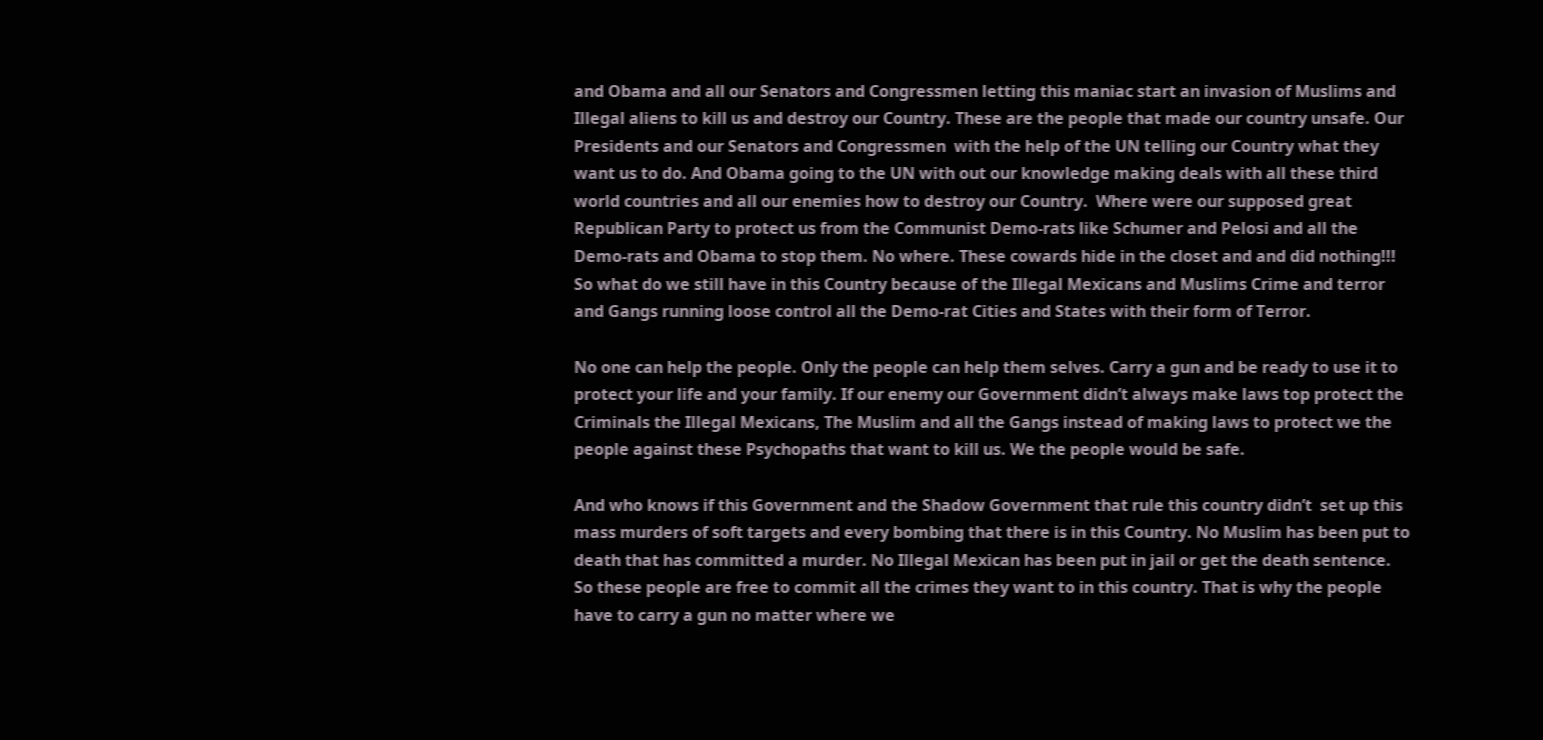and Obama and all our Senators and Congressmen letting this maniac start an invasion of Muslims and Illegal aliens to kill us and destroy our Country. These are the people that made our country unsafe. Our Presidents and our Senators and Congressmen  with the help of the UN telling our Country what they want us to do. And Obama going to the UN with out our knowledge making deals with all these third world countries and all our enemies how to destroy our Country.  Where were our supposed great Republican Party to protect us from the Communist Demo-rats like Schumer and Pelosi and all the Demo-rats and Obama to stop them. No where. These cowards hide in the closet and and did nothing!!! So what do we still have in this Country because of the Illegal Mexicans and Muslims Crime and terror and Gangs running loose control all the Demo-rat Cities and States with their form of Terror.

No one can help the people. Only the people can help them selves. Carry a gun and be ready to use it to protect your life and your family. If our enemy our Government didn’t always make laws top protect the Criminals the Illegal Mexicans, The Muslim and all the Gangs instead of making laws to protect we the people against these Psychopaths that want to kill us. We the people would be safe.

And who knows if this Government and the Shadow Government that rule this country didn’t  set up this mass murders of soft targets and every bombing that there is in this Country. No Muslim has been put to death that has committed a murder. No Illegal Mexican has been put in jail or get the death sentence. So these people are free to commit all the crimes they want to in this country. That is why the people have to carry a gun no matter where we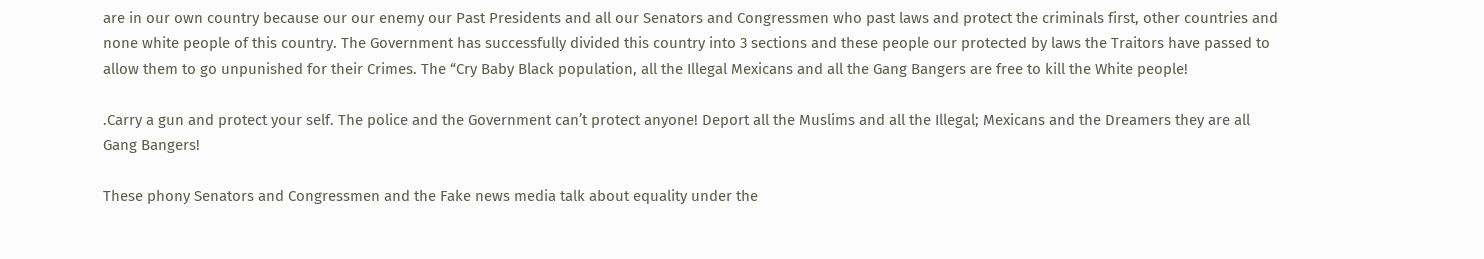are in our own country because our our enemy our Past Presidents and all our Senators and Congressmen who past laws and protect the criminals first, other countries and none white people of this country. The Government has successfully divided this country into 3 sections and these people our protected by laws the Traitors have passed to allow them to go unpunished for their Crimes. The “Cry Baby Black population, all the Illegal Mexicans and all the Gang Bangers are free to kill the White people!

.Carry a gun and protect your self. The police and the Government can’t protect anyone! Deport all the Muslims and all the Illegal; Mexicans and the Dreamers they are all Gang Bangers!

These phony Senators and Congressmen and the Fake news media talk about equality under the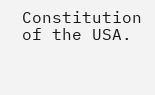Constitution of the USA.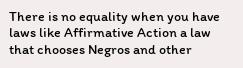There is no equality when you have laws like Affirmative Action a law that chooses Negros and other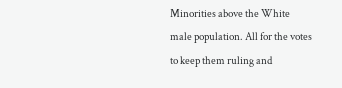Minorities above the White male population. All for the votes to keep them ruling and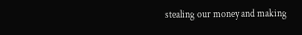stealing our money and making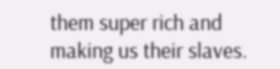them super rich and making us their slaves.